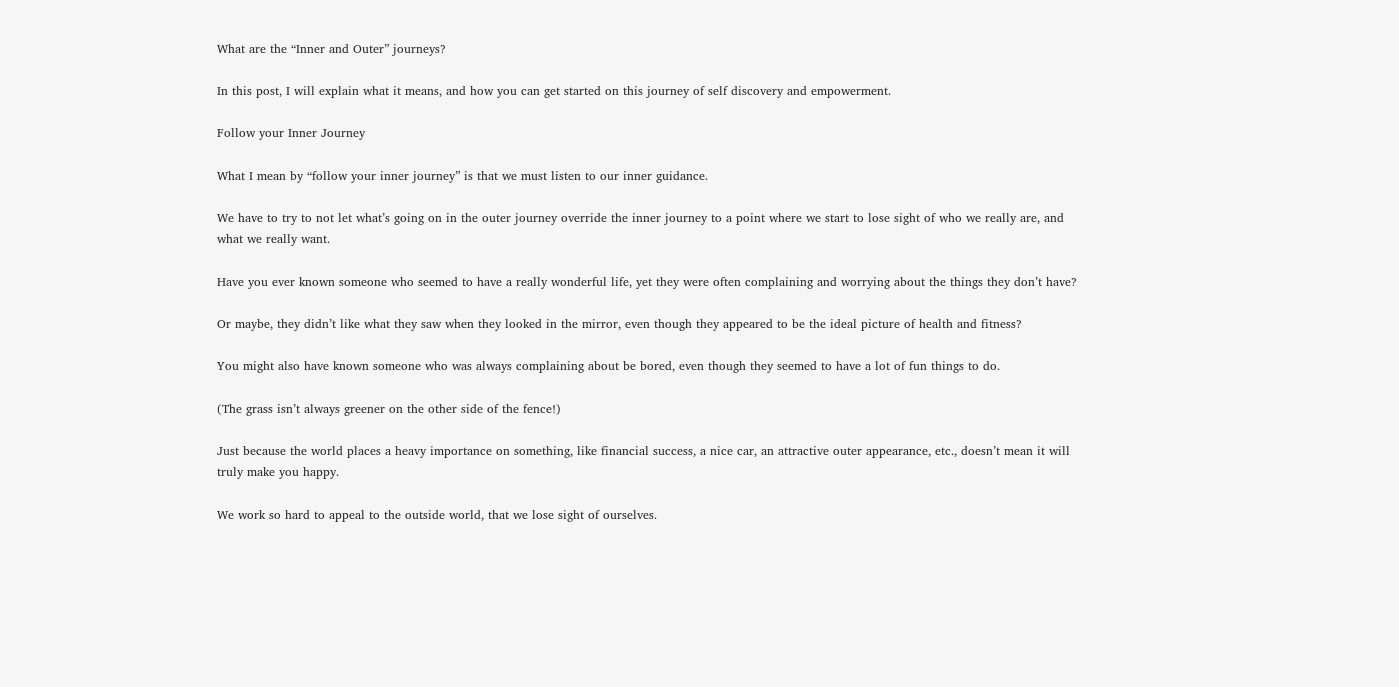What are the “Inner and Outer” journeys?

In this post, I will explain what it means, and how you can get started on this journey of self discovery and empowerment.

Follow your Inner Journey

What I mean by “follow your inner journey” is that we must listen to our inner guidance.

We have to try to not let what’s going on in the outer journey override the inner journey to a point where we start to lose sight of who we really are, and what we really want.

Have you ever known someone who seemed to have a really wonderful life, yet they were often complaining and worrying about the things they don’t have?

Or maybe, they didn’t like what they saw when they looked in the mirror, even though they appeared to be the ideal picture of health and fitness?

You might also have known someone who was always complaining about be bored, even though they seemed to have a lot of fun things to do.

(The grass isn’t always greener on the other side of the fence!)

Just because the world places a heavy importance on something, like financial success, a nice car, an attractive outer appearance, etc., doesn’t mean it will truly make you happy.

We work so hard to appeal to the outside world, that we lose sight of ourselves.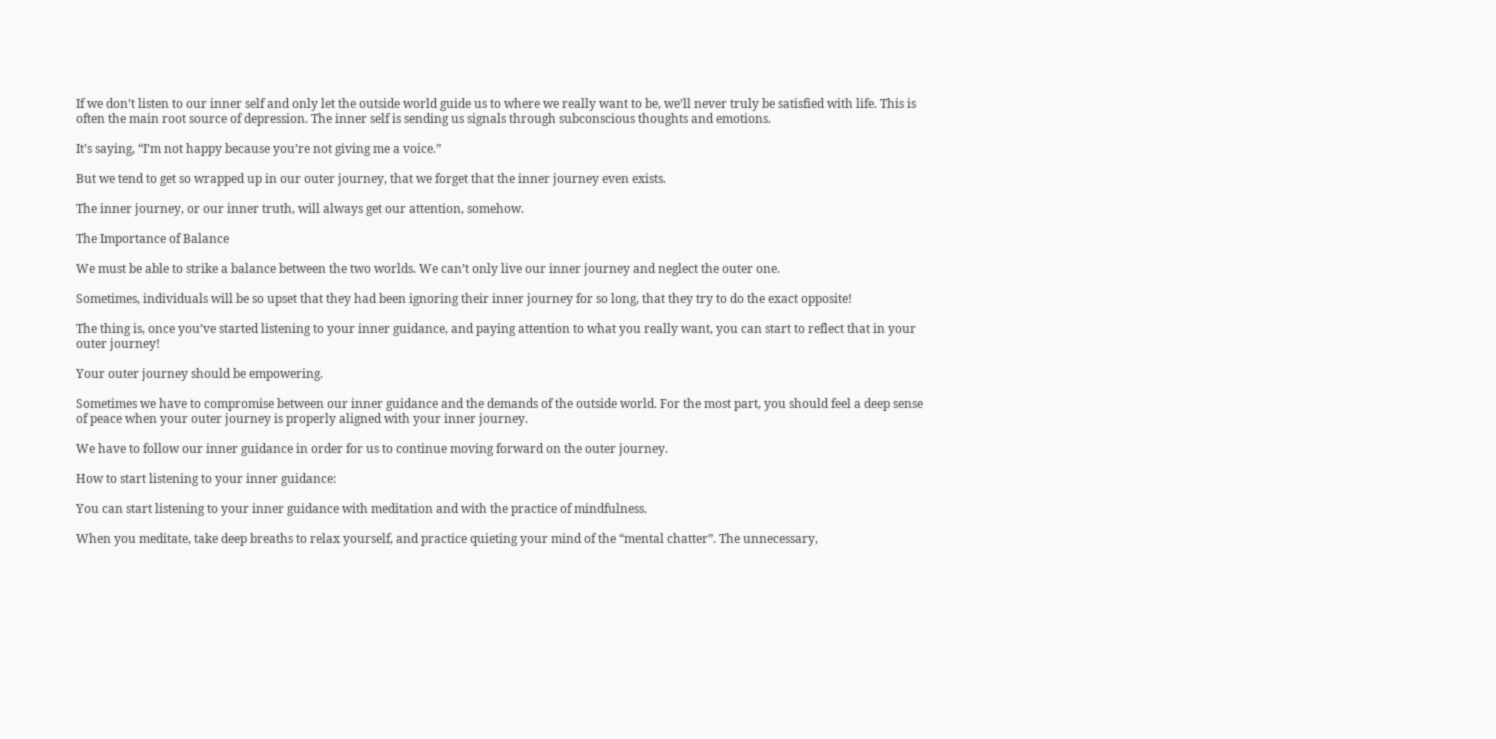If we don’t listen to our inner self and only let the outside world guide us to where we really want to be, we’ll never truly be satisfied with life. This is often the main root source of depression. The inner self is sending us signals through subconscious thoughts and emotions.

It’s saying, “I’m not happy because you’re not giving me a voice.”

But we tend to get so wrapped up in our outer journey, that we forget that the inner journey even exists.

The inner journey, or our inner truth, will always get our attention, somehow.

The Importance of Balance

We must be able to strike a balance between the two worlds. We can’t only live our inner journey and neglect the outer one.

Sometimes, individuals will be so upset that they had been ignoring their inner journey for so long, that they try to do the exact opposite!

The thing is, once you’ve started listening to your inner guidance, and paying attention to what you really want, you can start to reflect that in your outer journey!

Your outer journey should be empowering.

Sometimes we have to compromise between our inner guidance and the demands of the outside world. For the most part, you should feel a deep sense of peace when your outer journey is properly aligned with your inner journey.

We have to follow our inner guidance in order for us to continue moving forward on the outer journey.

How to start listening to your inner guidance:

You can start listening to your inner guidance with meditation and with the practice of mindfulness.

When you meditate, take deep breaths to relax yourself, and practice quieting your mind of the “mental chatter”. The unnecessary,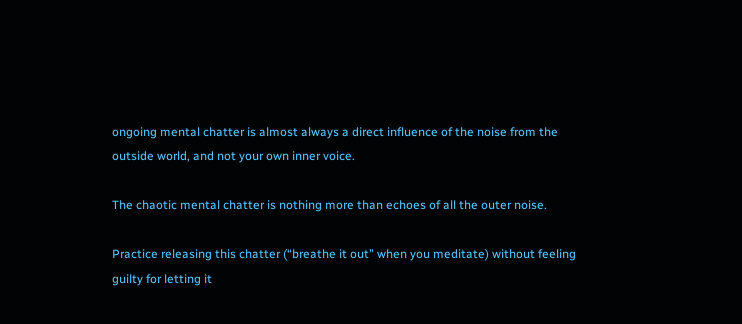ongoing mental chatter is almost always a direct influence of the noise from the outside world, and not your own inner voice.

The chaotic mental chatter is nothing more than echoes of all the outer noise.

Practice releasing this chatter (“breathe it out” when you meditate) without feeling guilty for letting it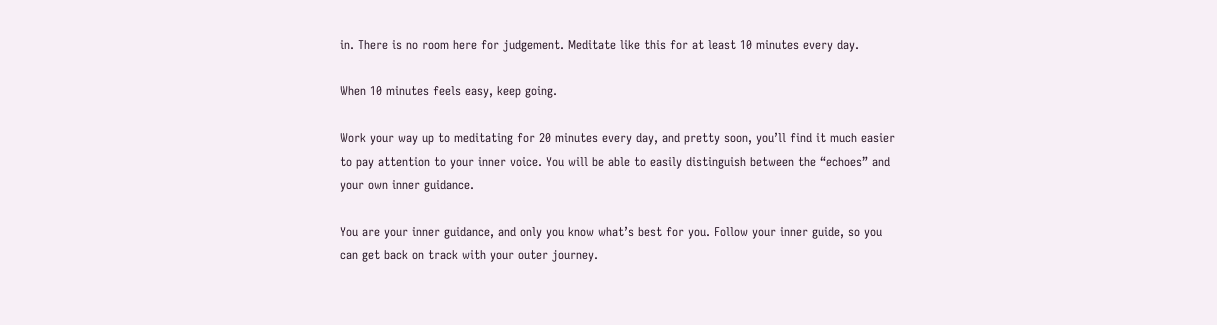in. There is no room here for judgement. Meditate like this for at least 10 minutes every day.

When 10 minutes feels easy, keep going.

Work your way up to meditating for 20 minutes every day, and pretty soon, you’ll find it much easier to pay attention to your inner voice. You will be able to easily distinguish between the “echoes” and your own inner guidance.

You are your inner guidance, and only you know what’s best for you. Follow your inner guide, so you can get back on track with your outer journey.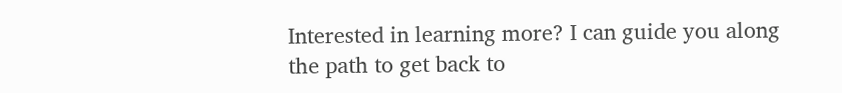Interested in learning more? I can guide you along the path to get back to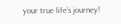your true life’s journey!